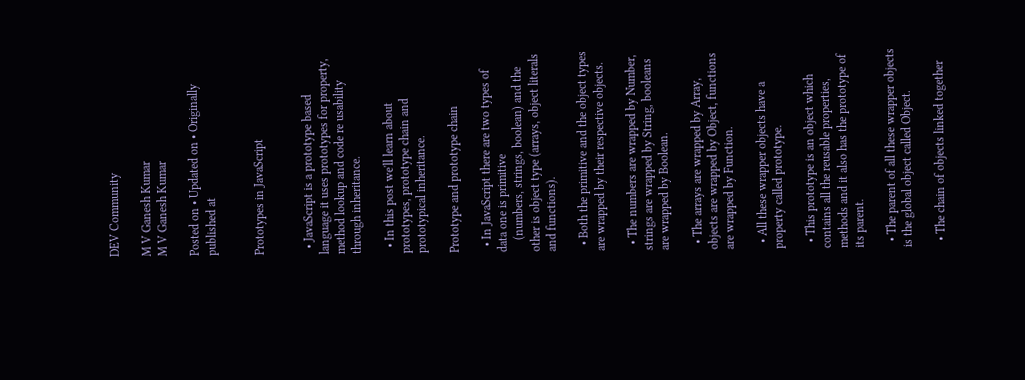DEV Community

M V Ganesh Kumar
M V Ganesh Kumar

Posted on • Updated on • Originally published at


Prototypes in JavaScript


  • JavaScript is a prototype based language it uses prototypes for property, method lookup and code re usability through inheritance.

  • In this post we'll learn about prototypes, prototype chain and prototypical inheritance.

Prototype and prototype chain

  • In JavaScript there are two types of data one is primitive
    (numbers, strings, boolean) and the other is object type (arrays, object literals and functions).

  • Both the primitive and the object types are wrapped by their respective objects.

  • The numbers are wrapped by Number, strings are wrapped by String, booleans are wrapped by Boolean.

  • The arrays are wrapped by Array, objects are wrapped by Object, functions are wrapped by Function.

  • All these wrapper objects have a property called prototype.

  • This prototype is an object which contains all the reusable properties, methods and it also has the prototype of its parent.

  • The parent of all these wrapper objects is the global object called Object.

  • The chain of objects linked together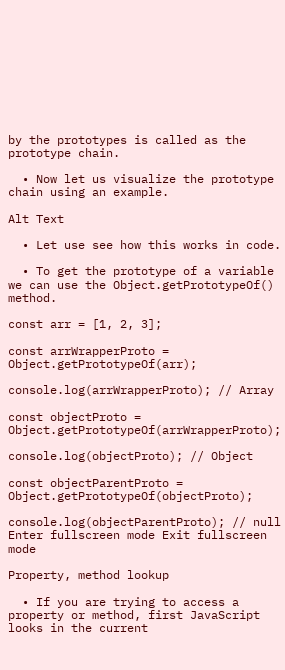by the prototypes is called as the prototype chain.

  • Now let us visualize the prototype chain using an example.

Alt Text

  • Let use see how this works in code.

  • To get the prototype of a variable we can use the Object.getPrototypeOf() method.

const arr = [1, 2, 3];

const arrWrapperProto = Object.getPrototypeOf(arr);

console.log(arrWrapperProto); // Array

const objectProto = Object.getPrototypeOf(arrWrapperProto);

console.log(objectProto); // Object

const objectParentProto = Object.getPrototypeOf(objectProto);

console.log(objectParentProto); // null
Enter fullscreen mode Exit fullscreen mode

Property, method lookup

  • If you are trying to access a property or method, first JavaScript looks in the current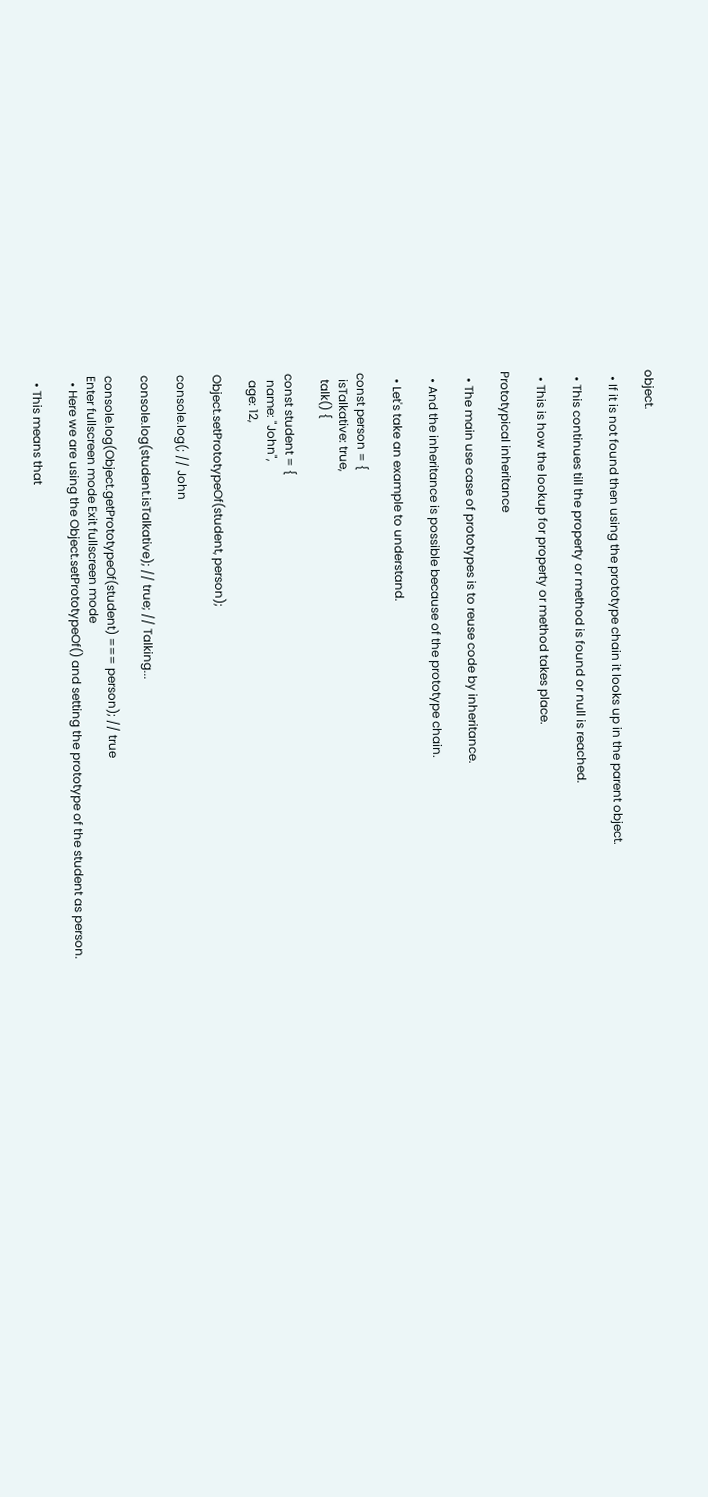object.

  • If it is not found then using the prototype chain it looks up in the parent object.

  • This continues till the property or method is found or null is reached.

  • This is how the lookup for property or method takes place.

Prototypical inheritance

  • The main use case of prototypes is to reuse code by inheritance.

  • And the inheritance is possible because of the prototype chain.

  • Let's take an example to understand.

const person = {
  isTalkative: true,
  talk() {

const student = {
  name: "John",
  age: 12,

Object.setPrototypeOf(student, person);

console.log(; // John

console.log(student.isTalkative); // true; // Talking...

console.log(Object.getPrototypeOf(student) === person); // true
Enter fullscreen mode Exit fullscreen mode
  • Here we are using the Object.setPrototypeOf() and setting the prototype of the student as person.

  • This means that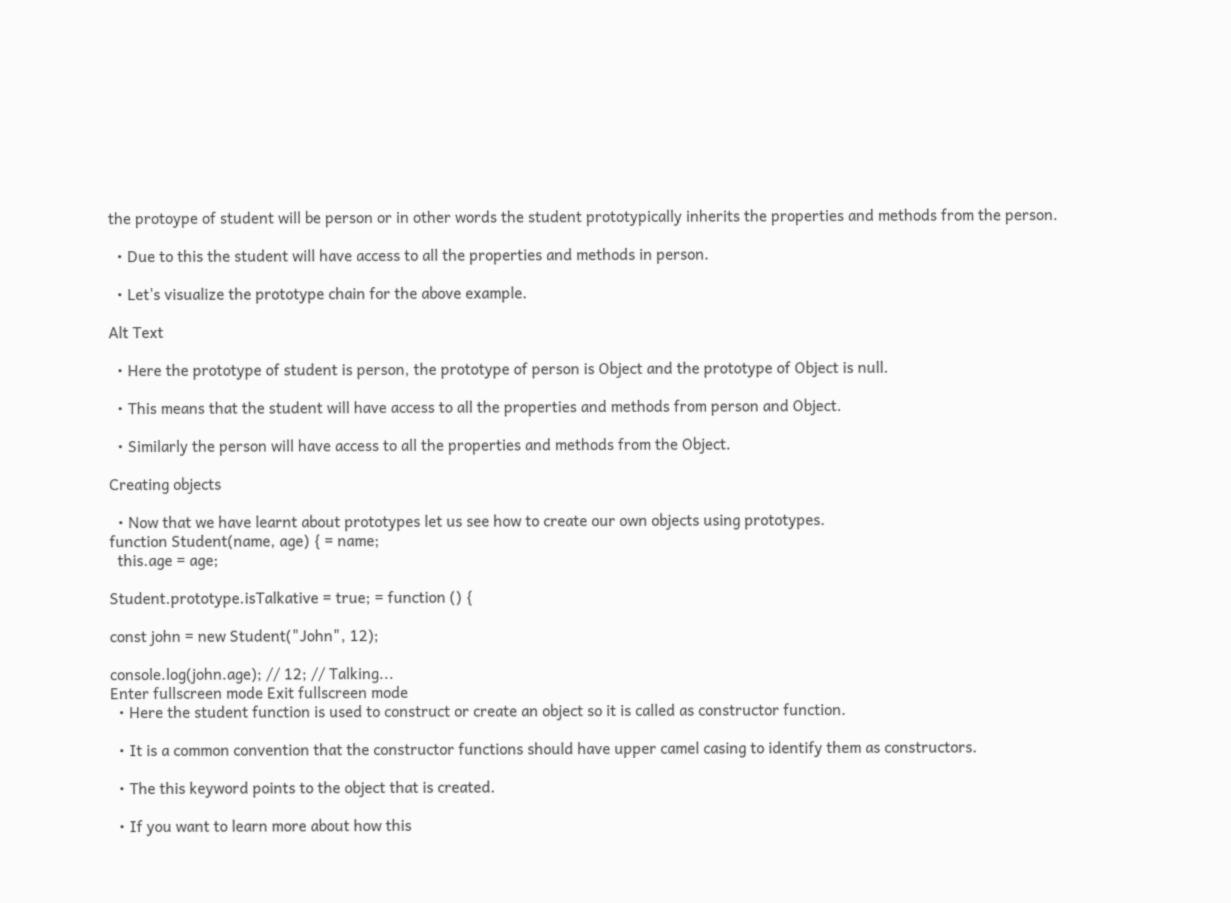the protoype of student will be person or in other words the student prototypically inherits the properties and methods from the person.

  • Due to this the student will have access to all the properties and methods in person.

  • Let's visualize the prototype chain for the above example.

Alt Text

  • Here the prototype of student is person, the prototype of person is Object and the prototype of Object is null.

  • This means that the student will have access to all the properties and methods from person and Object.

  • Similarly the person will have access to all the properties and methods from the Object.

Creating objects

  • Now that we have learnt about prototypes let us see how to create our own objects using prototypes.
function Student(name, age) { = name;
  this.age = age;

Student.prototype.isTalkative = true; = function () {

const john = new Student("John", 12);

console.log(john.age); // 12; // Talking...
Enter fullscreen mode Exit fullscreen mode
  • Here the student function is used to construct or create an object so it is called as constructor function.

  • It is a common convention that the constructor functions should have upper camel casing to identify them as constructors.

  • The this keyword points to the object that is created.

  • If you want to learn more about how this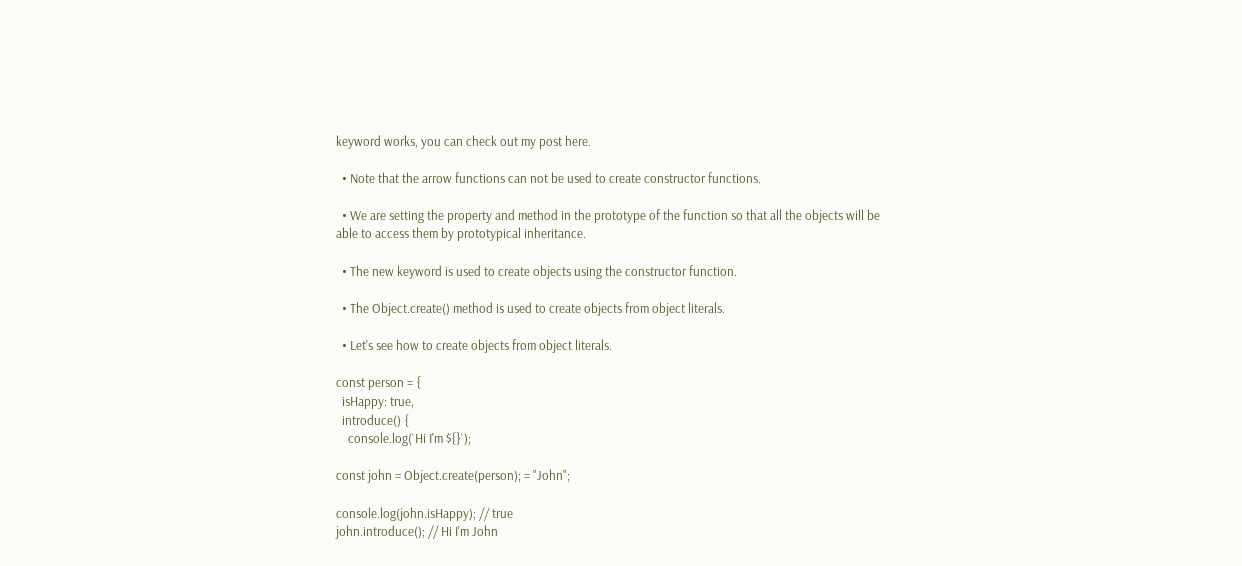keyword works, you can check out my post here.

  • Note that the arrow functions can not be used to create constructor functions.

  • We are setting the property and method in the prototype of the function so that all the objects will be able to access them by prototypical inheritance.

  • The new keyword is used to create objects using the constructor function.

  • The Object.create() method is used to create objects from object literals.

  • Let's see how to create objects from object literals.

const person = {
  isHappy: true,
  introduce() {
    console.log(`Hi I'm ${}`);

const john = Object.create(person); = "John";

console.log(john.isHappy); // true
john.introduce(); // Hi I'm John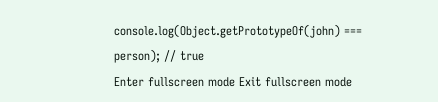console.log(Object.getPrototypeOf(john) === person); // true
Enter fullscreen mode Exit fullscreen mode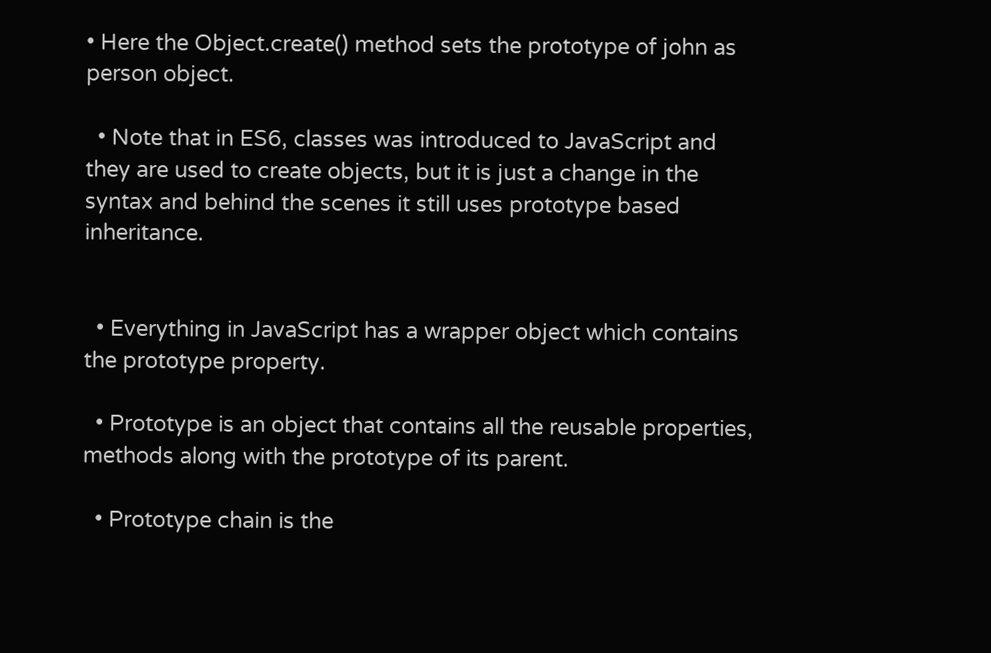• Here the Object.create() method sets the prototype of john as person object.

  • Note that in ES6, classes was introduced to JavaScript and they are used to create objects, but it is just a change in the syntax and behind the scenes it still uses prototype based inheritance.


  • Everything in JavaScript has a wrapper object which contains the prototype property.

  • Prototype is an object that contains all the reusable properties, methods along with the prototype of its parent.

  • Prototype chain is the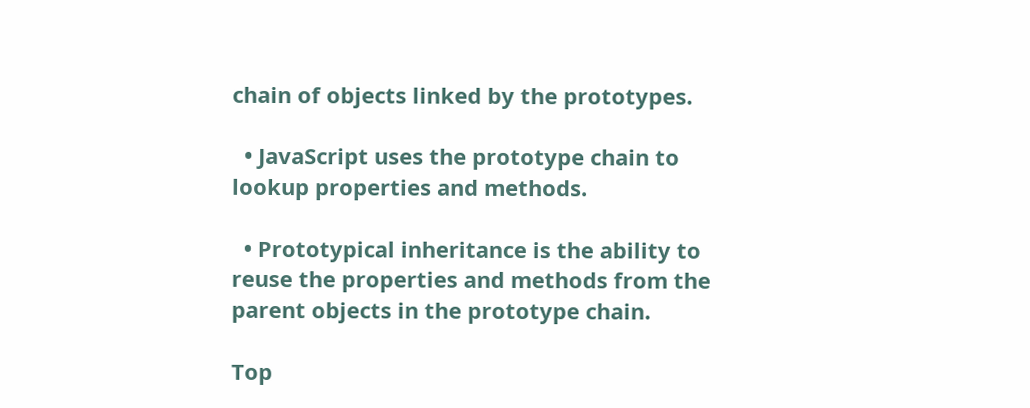chain of objects linked by the prototypes.

  • JavaScript uses the prototype chain to lookup properties and methods.

  • Prototypical inheritance is the ability to reuse the properties and methods from the parent objects in the prototype chain.

Top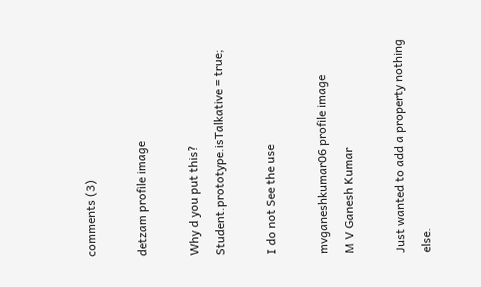comments (3)

detzam profile image

Why d you put this?
Student.prototype.isTalkative = true;

I do not See the use

mvganeshkumar06 profile image
M V Ganesh Kumar

Just wanted to add a property nothing else.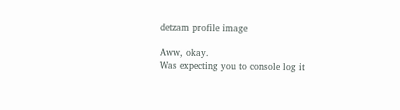detzam profile image

Aww, okay.
Was expecting you to console log it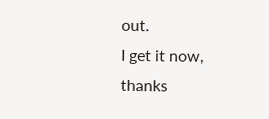out.
I get it now, thanks